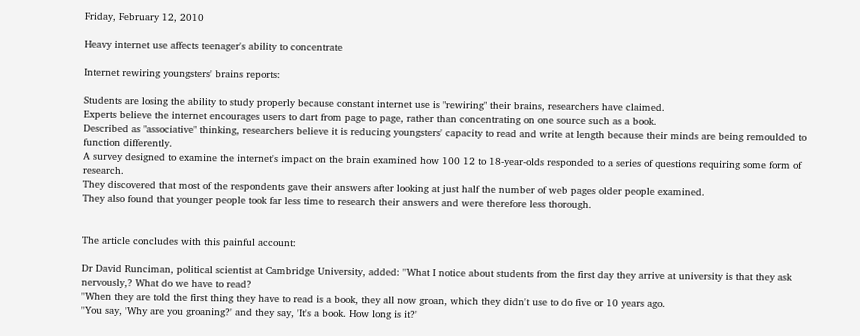Friday, February 12, 2010

Heavy internet use affects teenager's ability to concentrate

Internet rewiring youngsters' brains reports:

Students are losing the ability to study properly because constant internet use is "rewiring" their brains, researchers have claimed.
Experts believe the internet encourages users to dart from page to page, rather than concentrating on one source such as a book.
Described as "associative" thinking, researchers believe it is reducing youngsters' capacity to read and write at length because their minds are being remoulded to function differently.
A survey designed to examine the internet's impact on the brain examined how 100 12 to 18-year-olds responded to a series of questions requiring some form of research.
They discovered that most of the respondents gave their answers after looking at just half the number of web pages older people examined.
They also found that younger people took far less time to research their answers and were therefore less thorough.


The article concludes with this painful account:

Dr David Runciman, political scientist at Cambridge University, added: ''What I notice about students from the first day they arrive at university is that they ask nervously,? What do we have to read?
''When they are told the first thing they have to read is a book, they all now groan, which they didn't use to do five or 10 years ago.
''You say, 'Why are you groaning?' and they say, 'It's a book. How long is it?'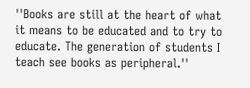''Books are still at the heart of what it means to be educated and to try to educate. The generation of students I teach see books as peripheral.''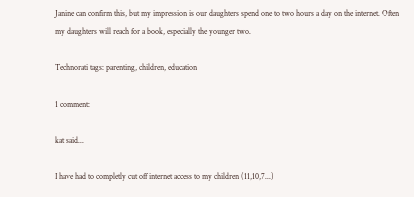Janine can confirm this, but my impression is our daughters spend one to two hours a day on the internet. Often my daughters will reach for a book, especially the younger two.

Technorati tags: parenting, children, education

1 comment:

kat said...

I have had to completly cut off internet access to my children (11,10,7...)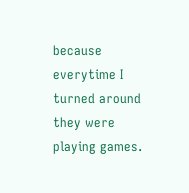because everytime I turned around they were playing games.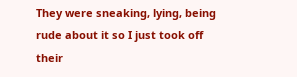They were sneaking, lying, being rude about it so I just took off their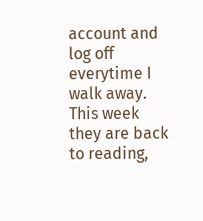account and log off everytime I walk away. This week they are back to reading,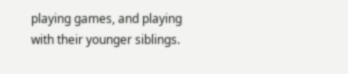playing games, and playing with their younger siblings.